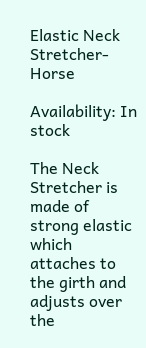Elastic Neck Stretcher-Horse

Availability: In stock

The Neck Stretcher is made of strong elastic which attaches to the girth and adjusts over the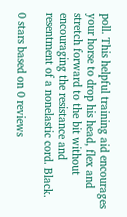poll. This helpful training aid encourages your horse to drop his head, flex and stretch forward to the bit without encouraging the resistance and resentment of a nonelastic cord. Black.

0 stars based on 0 reviews